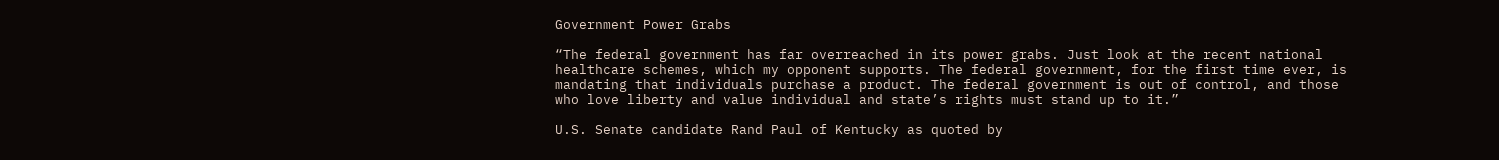Government Power Grabs

“The federal government has far overreached in its power grabs. Just look at the recent national healthcare schemes, which my opponent supports. The federal government, for the first time ever, is mandating that individuals purchase a product. The federal government is out of control, and those who love liberty and value individual and state’s rights must stand up to it.”

U.S. Senate candidate Rand Paul of Kentucky as quoted by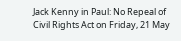Jack Kenny in Paul: No Repeal of Civil Rights Act on Friday, 21 May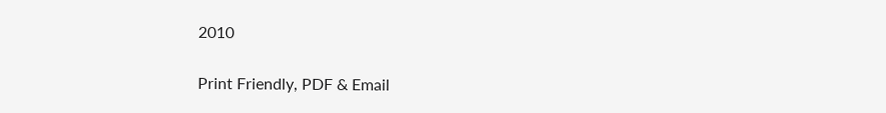2010

Print Friendly, PDF & Email